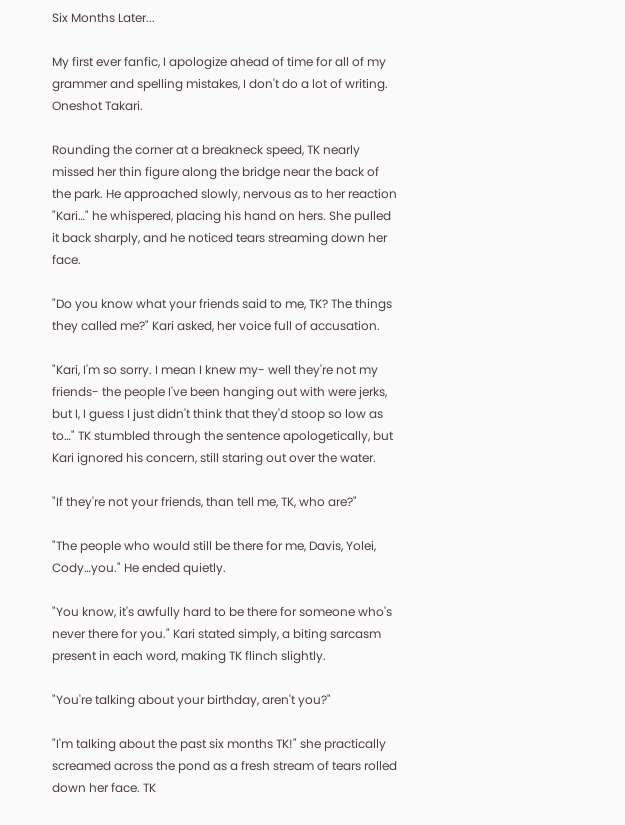Six Months Later...

My first ever fanfic, I apologize ahead of time for all of my grammer and spelling mistakes, I don't do a lot of writing. Oneshot Takari.

Rounding the corner at a breakneck speed, TK nearly missed her thin figure along the bridge near the back of the park. He approached slowly, nervous as to her reaction "Kari…" he whispered, placing his hand on hers. She pulled it back sharply, and he noticed tears streaming down her face.

"Do you know what your friends said to me, TK? The things they called me?" Kari asked, her voice full of accusation.

"Kari, I'm so sorry. I mean I knew my- well they're not my friends- the people I've been hanging out with were jerks, but I, I guess I just didn't think that they'd stoop so low as to…" TK stumbled through the sentence apologetically, but Kari ignored his concern, still staring out over the water.

"If they're not your friends, than tell me, TK, who are?"

"The people who would still be there for me, Davis, Yolei, Cody…you." He ended quietly.

"You know, it's awfully hard to be there for someone who's never there for you." Kari stated simply, a biting sarcasm present in each word, making TK flinch slightly.

"You're talking about your birthday, aren't you?"

"I'm talking about the past six months TK!" she practically screamed across the pond as a fresh stream of tears rolled down her face. TK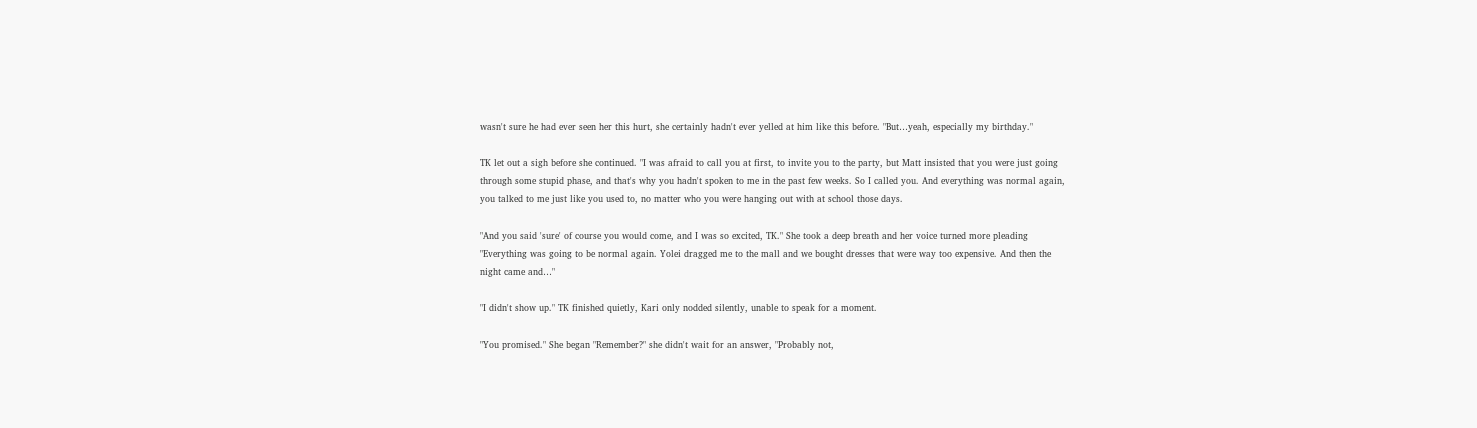wasn't sure he had ever seen her this hurt, she certainly hadn't ever yelled at him like this before. "But…yeah, especially my birthday."

TK let out a sigh before she continued. "I was afraid to call you at first, to invite you to the party, but Matt insisted that you were just going through some stupid phase, and that's why you hadn't spoken to me in the past few weeks. So I called you. And everything was normal again, you talked to me just like you used to, no matter who you were hanging out with at school those days.

"And you said 'sure' of course you would come, and I was so excited, TK." She took a deep breath and her voice turned more pleading "Everything was going to be normal again. Yolei dragged me to the mall and we bought dresses that were way too expensive. And then the night came and…"

"I didn't show up." TK finished quietly, Kari only nodded silently, unable to speak for a moment.

"You promised." She began "Remember?" she didn't wait for an answer, "Probably not,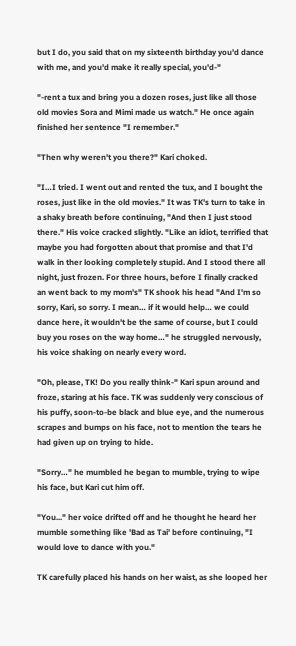but I do, you said that on my sixteenth birthday you'd dance with me, and you'd make it really special, you'd-"

"-rent a tux and bring you a dozen roses, just like all those old movies Sora and Mimi made us watch." He once again finished her sentence "I remember."

"Then why weren't you there?" Kari choked.

"I…I tried. I went out and rented the tux, and I bought the roses, just like in the old movies." It was TK's turn to take in a shaky breath before continuing, "And then I just stood there." His voice cracked slightly. "Like an idiot, terrified that maybe you had forgotten about that promise and that I'd walk in ther looking completely stupid. And I stood there all night, just frozen. For three hours, before I finally cracked an went back to my mom's" TK shook his head "And I'm so sorry, Kari, so sorry. I mean… if it would help… we could dance here, it wouldn't be the same of course, but I could buy you roses on the way home…" he struggled nervously, his voice shaking on nearly every word.

"Oh, please, TK! Do you really think-" Kari spun around and froze, staring at his face. TK was suddenly very conscious of his puffy, soon-to-be black and blue eye, and the numerous scrapes and bumps on his face, not to mention the tears he had given up on trying to hide.

"Sorry…" he mumbled he began to mumble, trying to wipe his face, but Kari cut him off.

"You..." her voice drifted off and he thought he heard her mumble something like 'Bad as Tai' before continuing, "I would love to dance with you."

TK carefully placed his hands on her waist, as she looped her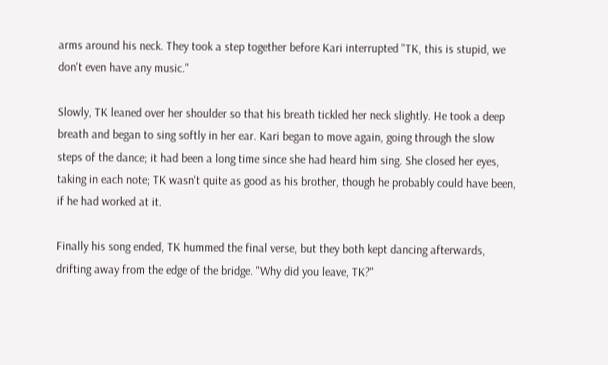arms around his neck. They took a step together before Kari interrupted "TK, this is stupid, we don't even have any music."

Slowly, TK leaned over her shoulder so that his breath tickled her neck slightly. He took a deep breath and began to sing softly in her ear. Kari began to move again, going through the slow steps of the dance; it had been a long time since she had heard him sing. She closed her eyes, taking in each note; TK wasn't quite as good as his brother, though he probably could have been, if he had worked at it.

Finally his song ended, TK hummed the final verse, but they both kept dancing afterwards, drifting away from the edge of the bridge. "Why did you leave, TK?"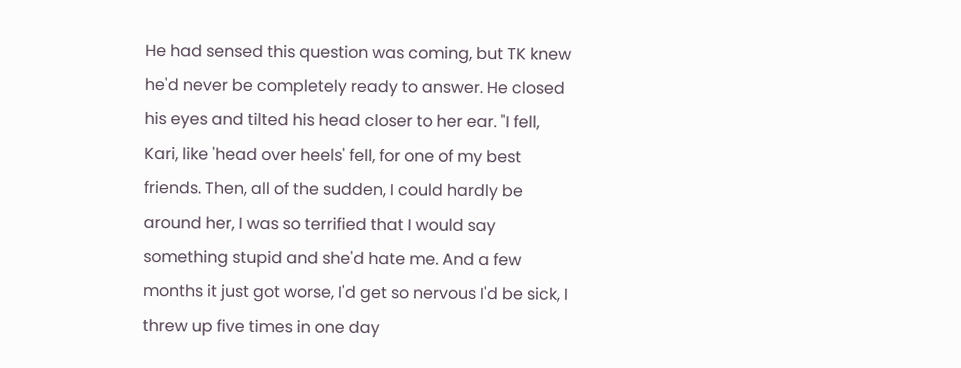He had sensed this question was coming, but TK knew he'd never be completely ready to answer. He closed his eyes and tilted his head closer to her ear. "I fell, Kari, like 'head over heels' fell, for one of my best friends. Then, all of the sudden, I could hardly be around her, I was so terrified that I would say something stupid and she'd hate me. And a few months it just got worse, I'd get so nervous I'd be sick, I threw up five times in one day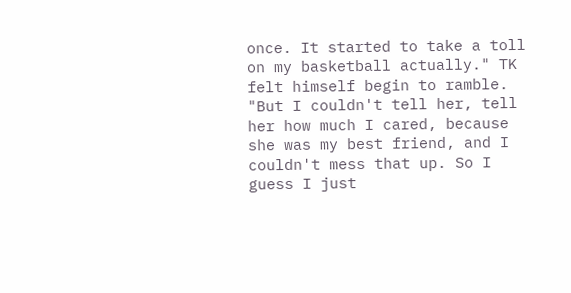once. It started to take a toll on my basketball actually." TK felt himself begin to ramble. "But I couldn't tell her, tell her how much I cared, because she was my best friend, and I couldn't mess that up. So I guess I just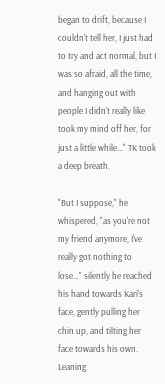began to drift, because I couldn't tell her, I just had to try and act normal, but I was so afraid, all the time, and hanging out with people I didn't really like took my mind off her, for just a little while…" TK took a deep breath.

"But I suppose," he whispered, "as you're not my friend anymore, I've really got nothing to lose…" silently he reached his hand towards Kari's face, gently pulling her chin up, and tilting her face towards his own. Leaning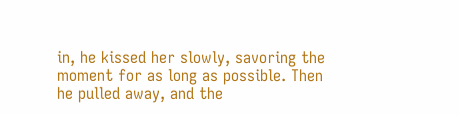in, he kissed her slowly, savoring the moment for as long as possible. Then he pulled away, and the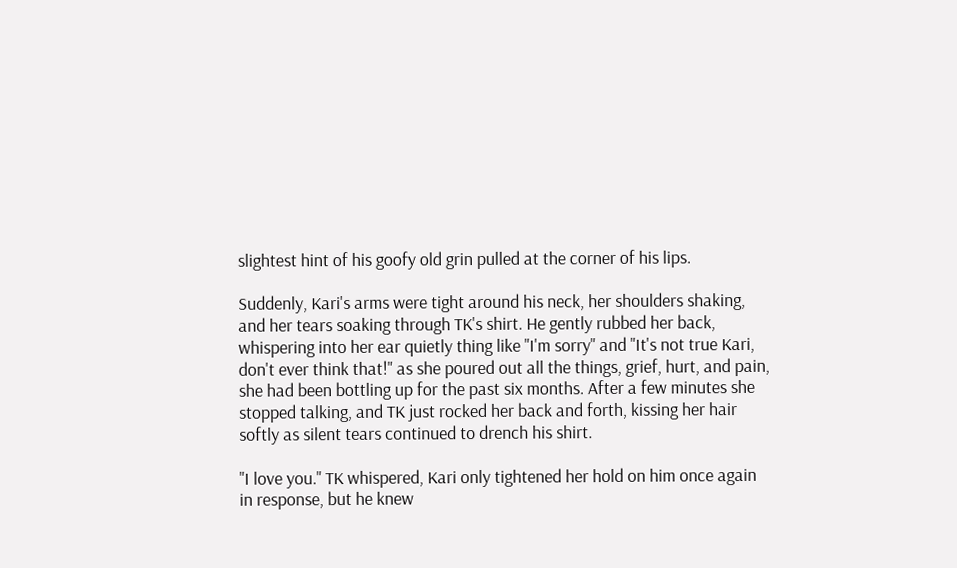slightest hint of his goofy old grin pulled at the corner of his lips.

Suddenly, Kari's arms were tight around his neck, her shoulders shaking, and her tears soaking through TK's shirt. He gently rubbed her back, whispering into her ear quietly thing like "I'm sorry" and "It's not true Kari, don't ever think that!" as she poured out all the things, grief, hurt, and pain, she had been bottling up for the past six months. After a few minutes she stopped talking, and TK just rocked her back and forth, kissing her hair softly as silent tears continued to drench his shirt.

"I love you." TK whispered, Kari only tightened her hold on him once again in response, but he knew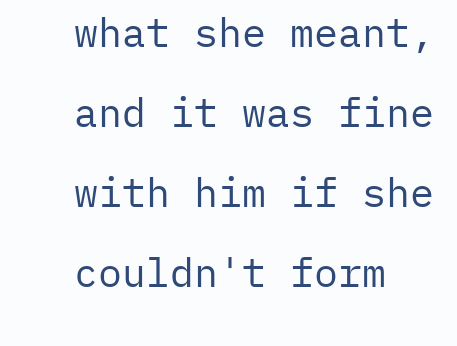what she meant, and it was fine with him if she couldn't form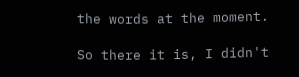the words at the moment.

So there it is, I didn't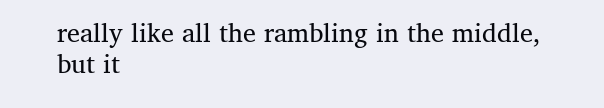really like all the rambling in the middle, but it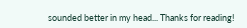sounded better in my head... Thanks for reading!